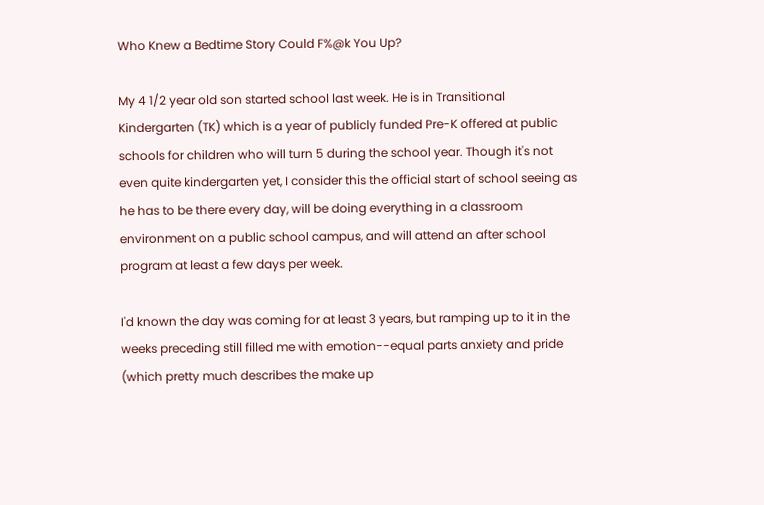Who Knew a Bedtime Story Could F%@k You Up?

My 4 1/2 year old son started school last week. He is in Transitional Kindergarten (TK) which is a year of publicly funded Pre-K offered at public schools for children who will turn 5 during the school year. Though it's not even quite kindergarten yet, I consider this the official start of school seeing as he has to be there every day, will be doing everything in a classroom environment on a public school campus, and will attend an after school program at least a few days per week.

I'd known the day was coming for at least 3 years, but ramping up to it in the weeks preceding still filled me with emotion--equal parts anxiety and pride (which pretty much describes the make up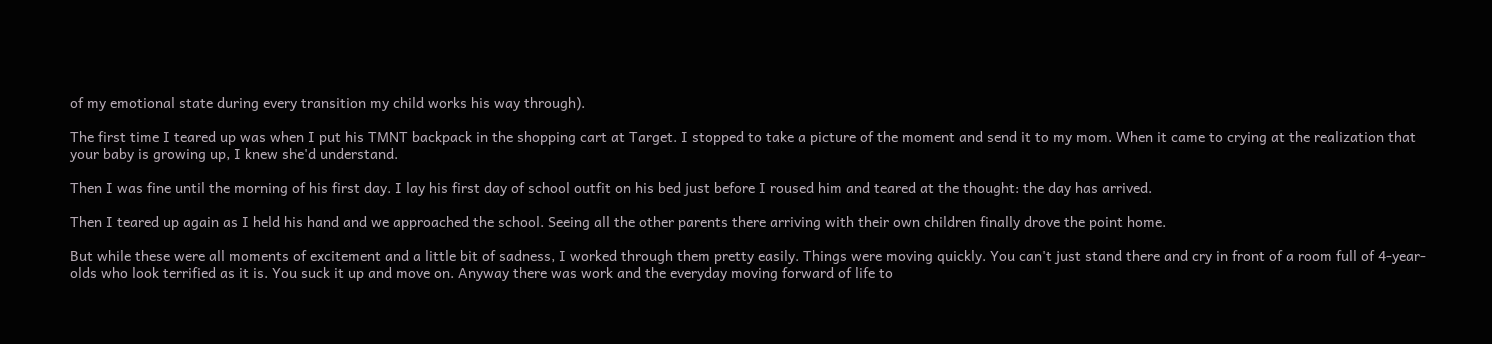of my emotional state during every transition my child works his way through).

The first time I teared up was when I put his TMNT backpack in the shopping cart at Target. I stopped to take a picture of the moment and send it to my mom. When it came to crying at the realization that your baby is growing up, I knew she'd understand.

Then I was fine until the morning of his first day. I lay his first day of school outfit on his bed just before I roused him and teared at the thought: the day has arrived.

Then I teared up again as I held his hand and we approached the school. Seeing all the other parents there arriving with their own children finally drove the point home.

But while these were all moments of excitement and a little bit of sadness, I worked through them pretty easily. Things were moving quickly. You can't just stand there and cry in front of a room full of 4-year-olds who look terrified as it is. You suck it up and move on. Anyway there was work and the everyday moving forward of life to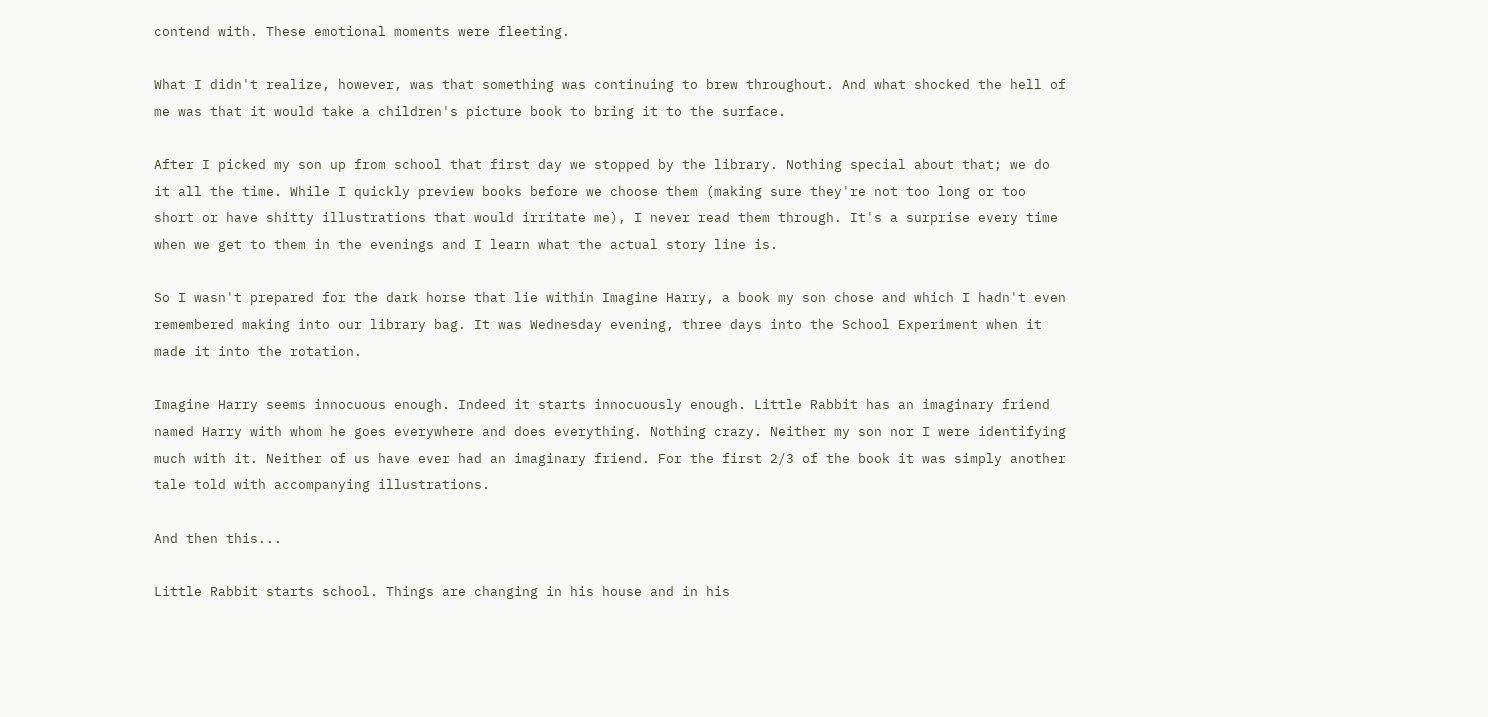contend with. These emotional moments were fleeting.

What I didn't realize, however, was that something was continuing to brew throughout. And what shocked the hell of me was that it would take a children's picture book to bring it to the surface.

After I picked my son up from school that first day we stopped by the library. Nothing special about that; we do it all the time. While I quickly preview books before we choose them (making sure they're not too long or too short or have shitty illustrations that would irritate me), I never read them through. It's a surprise every time when we get to them in the evenings and I learn what the actual story line is.

So I wasn't prepared for the dark horse that lie within Imagine Harry, a book my son chose and which I hadn't even remembered making into our library bag. It was Wednesday evening, three days into the School Experiment when it made it into the rotation.

Imagine Harry seems innocuous enough. Indeed it starts innocuously enough. Little Rabbit has an imaginary friend named Harry with whom he goes everywhere and does everything. Nothing crazy. Neither my son nor I were identifying much with it. Neither of us have ever had an imaginary friend. For the first 2/3 of the book it was simply another tale told with accompanying illustrations.

And then this...

Little Rabbit starts school. Things are changing in his house and in his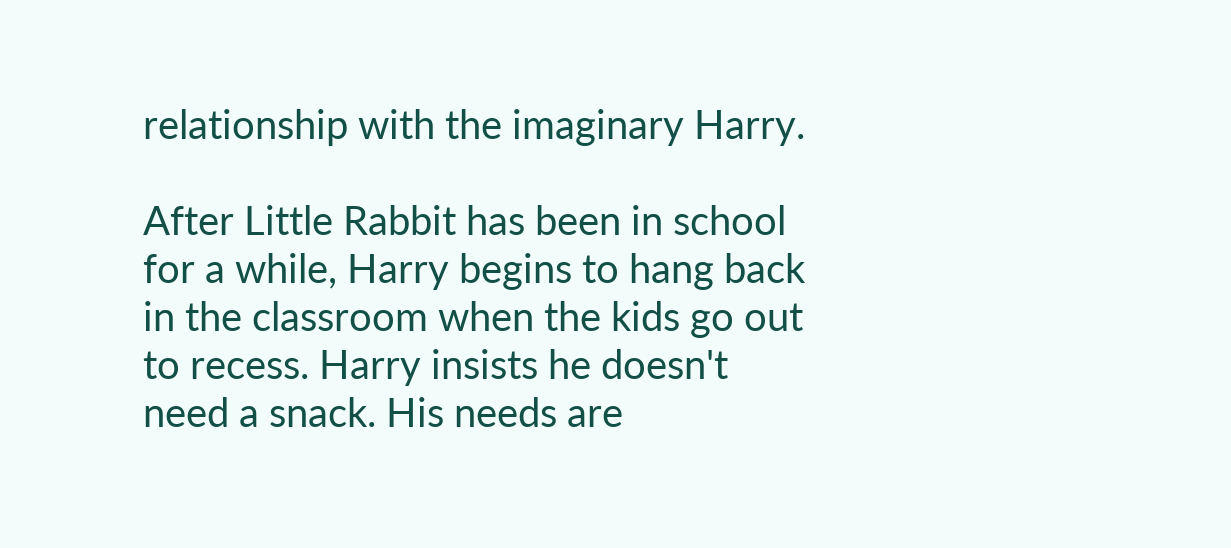relationship with the imaginary Harry.

After Little Rabbit has been in school for a while, Harry begins to hang back in the classroom when the kids go out to recess. Harry insists he doesn't need a snack. His needs are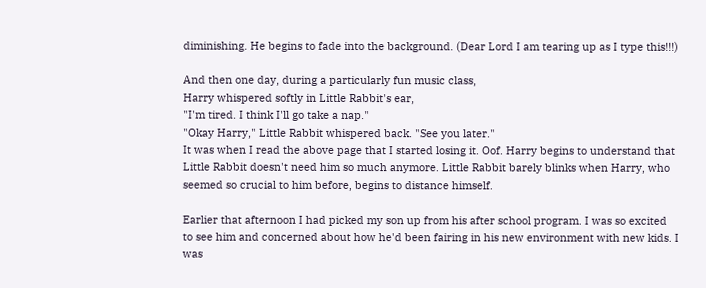diminishing. He begins to fade into the background. (Dear Lord I am tearing up as I type this!!!)

And then one day, during a particularly fun music class,
Harry whispered softly in Little Rabbit's ear,
"I'm tired. I think I'll go take a nap."
"Okay Harry," Little Rabbit whispered back. "See you later."
It was when I read the above page that I started losing it. Oof. Harry begins to understand that Little Rabbit doesn't need him so much anymore. Little Rabbit barely blinks when Harry, who seemed so crucial to him before, begins to distance himself.

Earlier that afternoon I had picked my son up from his after school program. I was so excited to see him and concerned about how he'd been fairing in his new environment with new kids. I was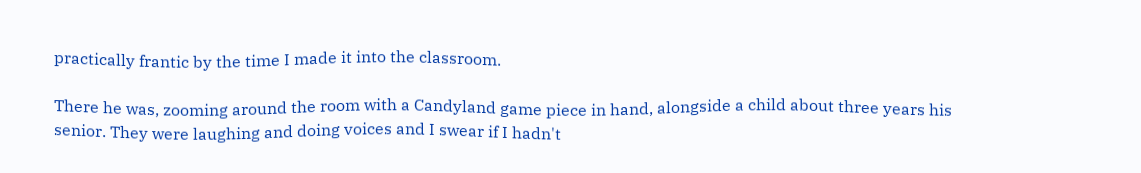practically frantic by the time I made it into the classroom.

There he was, zooming around the room with a Candyland game piece in hand, alongside a child about three years his senior. They were laughing and doing voices and I swear if I hadn't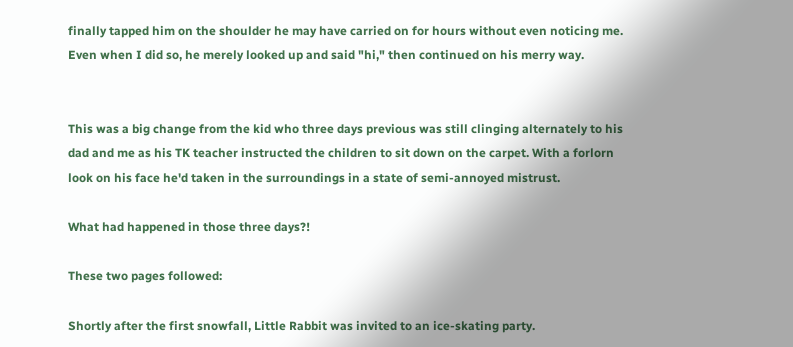finally tapped him on the shoulder he may have carried on for hours without even noticing me. Even when I did so, he merely looked up and said "hi," then continued on his merry way.


This was a big change from the kid who three days previous was still clinging alternately to his dad and me as his TK teacher instructed the children to sit down on the carpet. With a forlorn look on his face he'd taken in the surroundings in a state of semi-annoyed mistrust.

What had happened in those three days?!

These two pages followed:

Shortly after the first snowfall, Little Rabbit was invited to an ice-skating party.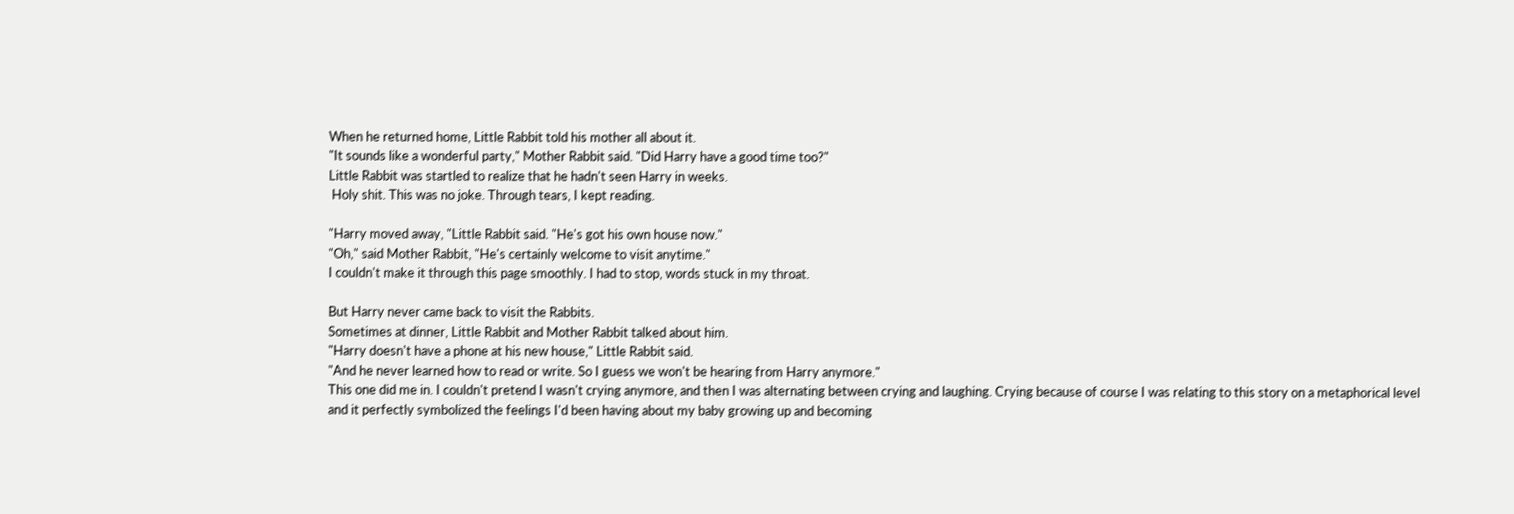When he returned home, Little Rabbit told his mother all about it.
"It sounds like a wonderful party," Mother Rabbit said. "Did Harry have a good time too?"
Little Rabbit was startled to realize that he hadn't seen Harry in weeks.
 Holy shit. This was no joke. Through tears, I kept reading.

"Harry moved away, "Little Rabbit said. "He's got his own house now."
"Oh," said Mother Rabbit, "He's certainly welcome to visit anytime."
I couldn't make it through this page smoothly. I had to stop, words stuck in my throat.

But Harry never came back to visit the Rabbits.
Sometimes at dinner, Little Rabbit and Mother Rabbit talked about him.
"Harry doesn't have a phone at his new house," Little Rabbit said.
"And he never learned how to read or write. So I guess we won't be hearing from Harry anymore."
This one did me in. I couldn't pretend I wasn't crying anymore, and then I was alternating between crying and laughing. Crying because of course I was relating to this story on a metaphorical level and it perfectly symbolized the feelings I'd been having about my baby growing up and becoming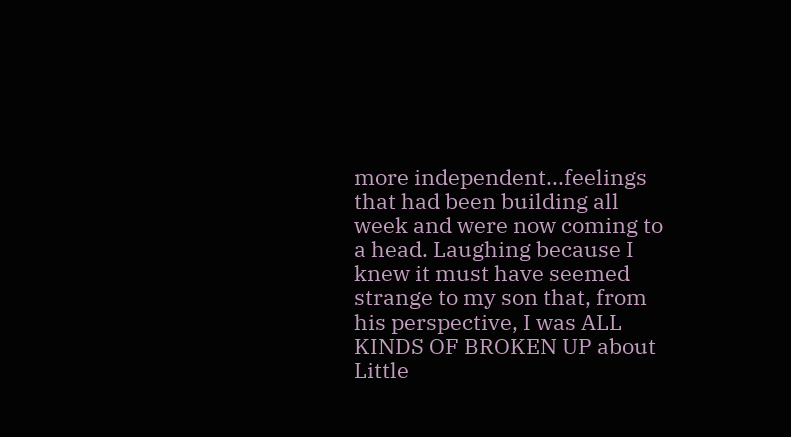more independent...feelings that had been building all week and were now coming to a head. Laughing because I knew it must have seemed strange to my son that, from his perspective, I was ALL KINDS OF BROKEN UP about Little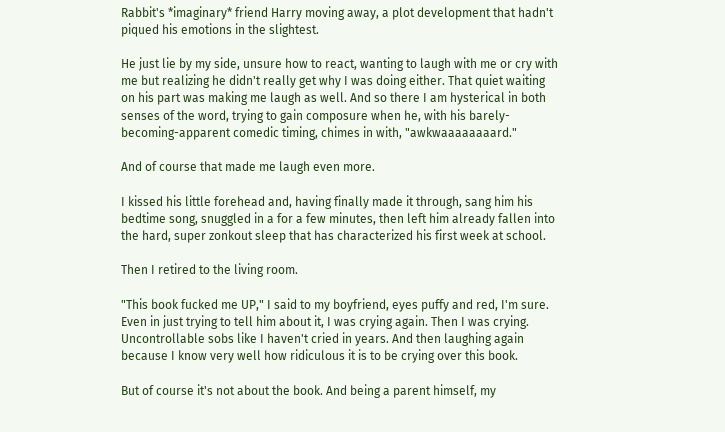Rabbit's *imaginary* friend Harry moving away, a plot development that hadn't piqued his emotions in the slightest.

He just lie by my side, unsure how to react, wanting to laugh with me or cry with me but realizing he didn't really get why I was doing either. That quiet waiting on his part was making me laugh as well. And so there I am hysterical in both senses of the word, trying to gain composure when he, with his barely-becoming-apparent comedic timing, chimes in with, "awkwaaaaaaaard."

And of course that made me laugh even more.

I kissed his little forehead and, having finally made it through, sang him his bedtime song, snuggled in a for a few minutes, then left him already fallen into the hard, super zonkout sleep that has characterized his first week at school.

Then I retired to the living room.

"This book fucked me UP," I said to my boyfriend, eyes puffy and red, I'm sure. Even in just trying to tell him about it, I was crying again. Then I was crying. Uncontrollable sobs like I haven't cried in years. And then laughing again because I know very well how ridiculous it is to be crying over this book.

But of course it's not about the book. And being a parent himself, my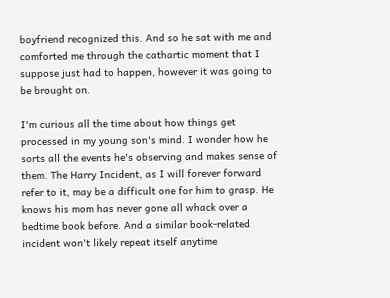boyfriend recognized this. And so he sat with me and comforted me through the cathartic moment that I suppose just had to happen, however it was going to be brought on.

I'm curious all the time about how things get processed in my young son's mind. I wonder how he sorts all the events he's observing and makes sense of them. The Harry Incident, as I will forever forward refer to it, may be a difficult one for him to grasp. He knows his mom has never gone all whack over a bedtime book before. And a similar book-related incident won't likely repeat itself anytime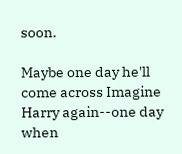soon.

Maybe one day he'll come across Imagine Harry again--one day when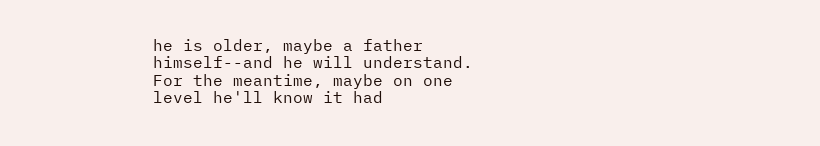he is older, maybe a father himself--and he will understand. For the meantime, maybe on one level he'll know it had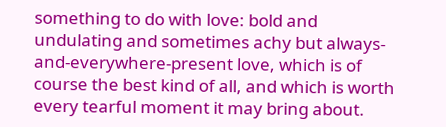something to do with love: bold and undulating and sometimes achy but always-and-everywhere-present love, which is of course the best kind of all, and which is worth every tearful moment it may bring about.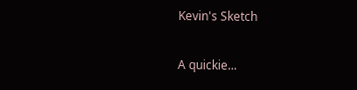Kevin's Sketch

A quickie...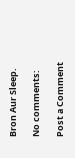Bron Aur Sleep.

No comments:

Post a Comment